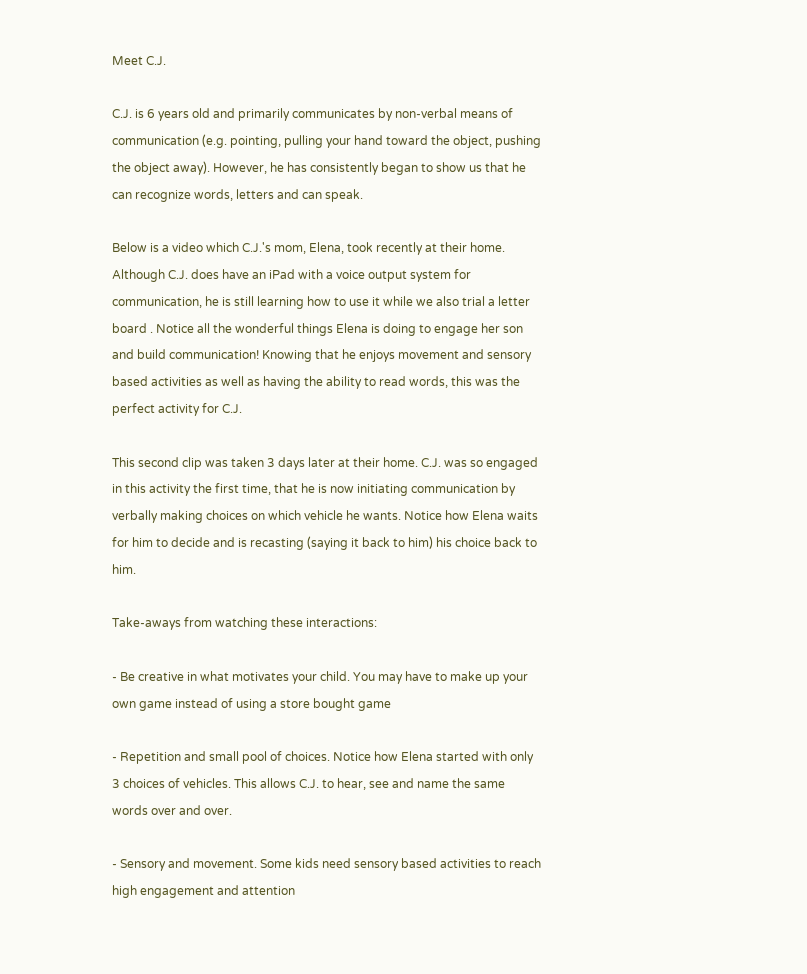Meet C.J.

C.J. is 6 years old and primarily communicates by non-verbal means of communication (e.g. pointing, pulling your hand toward the object, pushing the object away). However, he has consistently began to show us that he can recognize words, letters and can speak.

Below is a video which C.J.'s mom, Elena, took recently at their home. Although C.J. does have an iPad with a voice output system for communication, he is still learning how to use it while we also trial a letter board . Notice all the wonderful things Elena is doing to engage her son and build communication! Knowing that he enjoys movement and sensory based activities as well as having the ability to read words, this was the perfect activity for C.J.

This second clip was taken 3 days later at their home. C.J. was so engaged in this activity the first time, that he is now initiating communication by verbally making choices on which vehicle he wants. Notice how Elena waits for him to decide and is recasting (saying it back to him) his choice back to him.

Take-aways from watching these interactions:

- Be creative in what motivates your child. You may have to make up your own game instead of using a store bought game

- Repetition and small pool of choices. Notice how Elena started with only 3 choices of vehicles. This allows C.J. to hear, see and name the same words over and over.

- Sensory and movement. Some kids need sensory based activities to reach high engagement and attention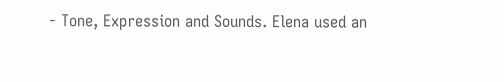- Tone, Expression and Sounds. Elena used an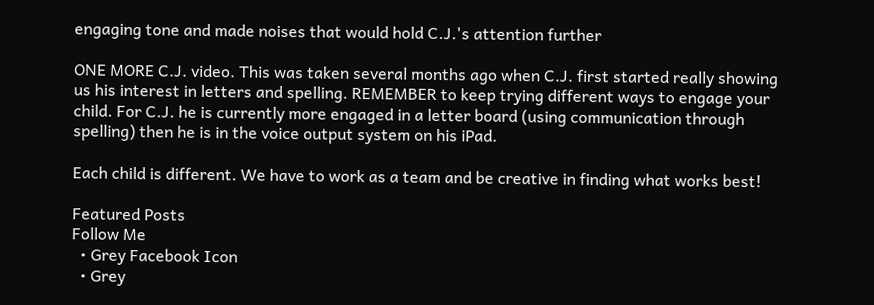engaging tone and made noises that would hold C.J.'s attention further

ONE MORE C.J. video. This was taken several months ago when C.J. first started really showing us his interest in letters and spelling. REMEMBER to keep trying different ways to engage your child. For C.J. he is currently more engaged in a letter board (using communication through spelling) then he is in the voice output system on his iPad.

Each child is different. We have to work as a team and be creative in finding what works best!

Featured Posts
Follow Me
  • Grey Facebook Icon
  • Grey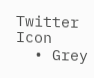Twitter Icon
  • Grey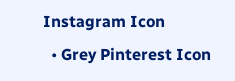Instagram Icon
  • Grey Pinterest Icon